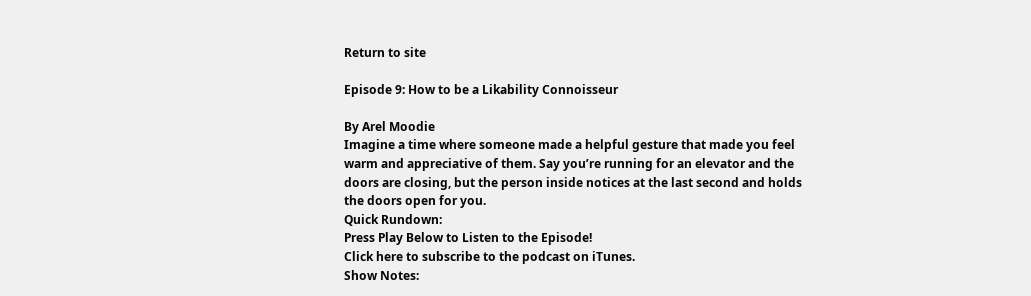Return to site

Episode 9: How to be a Likability Connoisseur

By Arel Moodie
Imagine a time where someone made a helpful gesture that made you feel warm and appreciative of them. Say you’re running for an elevator and the doors are closing, but the person inside notices at the last second and holds the doors open for you.
Quick Rundown:
Press Play Below to Listen to the Episode!
Click here to subscribe to the podcast on iTunes.
Show Notes: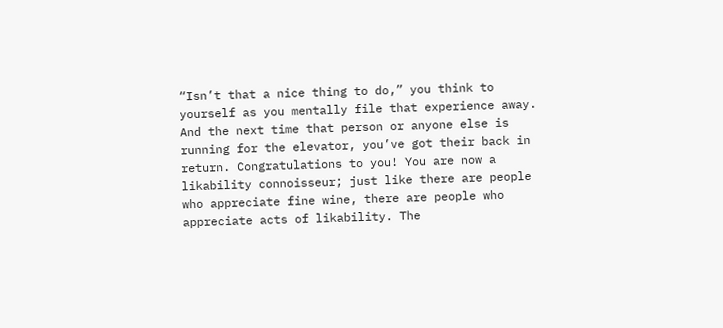“Isn’t that a nice thing to do,” you think to yourself as you mentally file that experience away. And the next time that person or anyone else is running for the elevator, you’ve got their back in return. Congratulations to you! You are now a likability connoisseur; just like there are people who appreciate fine wine, there are people who appreciate acts of likability. The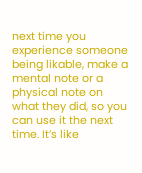next time you experience someone being likable, make a mental note or a physical note on what they did, so you can use it the next time. It’s like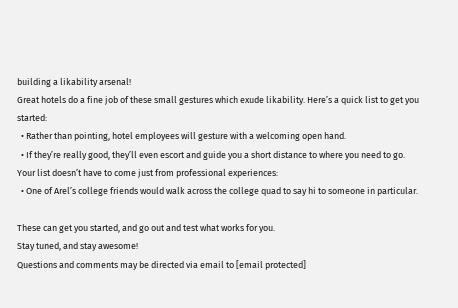building a likability arsenal!
Great hotels do a fine job of these small gestures which exude likability. Here’s a quick list to get you started:
  • Rather than pointing, hotel employees will gesture with a welcoming open hand.
  • If they’re really good, they’ll even escort and guide you a short distance to where you need to go.
Your list doesn’t have to come just from professional experiences:
  • One of Arel’s college friends would walk across the college quad to say hi to someone in particular.

These can get you started, and go out and test what works for you.
Stay tuned, and stay awesome!
Questions and comments may be directed via email to [email protected]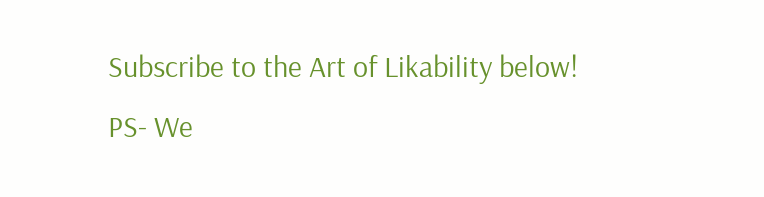Subscribe to the Art of Likability below!
PS- We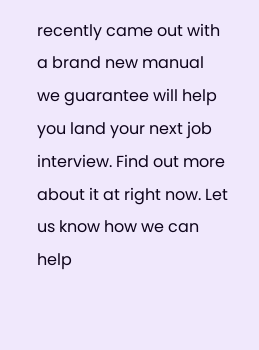recently came out with a brand new manual we guarantee will help you land your next job interview. Find out more about it at right now. Let us know how we can help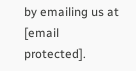by emailing us at [email protected].